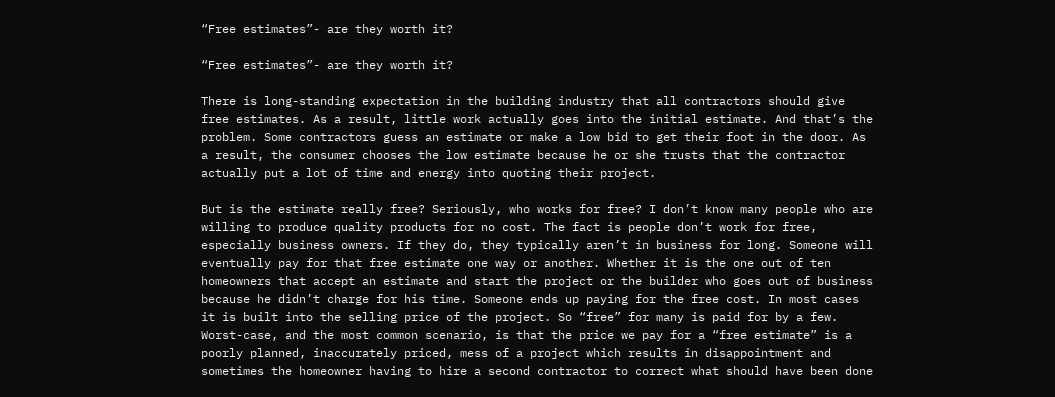“Free estimates”- are they worth it?

“Free estimates”- are they worth it?

There is long-standing expectation in the building industry that all contractors should give free estimates. As a result, little work actually goes into the initial estimate. And that’s the problem. Some contractors guess an estimate or make a low bid to get their foot in the door. As a result, the consumer chooses the low estimate because he or she trusts that the contractor actually put a lot of time and energy into quoting their project.

But is the estimate really free? Seriously, who works for free? I don’t know many people who are willing to produce quality products for no cost. The fact is people don’t work for free, especially business owners. If they do, they typically aren’t in business for long. Someone will eventually pay for that free estimate one way or another. Whether it is the one out of ten homeowners that accept an estimate and start the project or the builder who goes out of business because he didn’t charge for his time. Someone ends up paying for the free cost. In most cases it is built into the selling price of the project. So “free” for many is paid for by a few. Worst-case, and the most common scenario, is that the price we pay for a “free estimate” is a poorly planned, inaccurately priced, mess of a project which results in disappointment and sometimes the homeowner having to hire a second contractor to correct what should have been done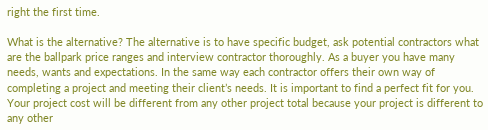right the first time.

What is the alternative? The alternative is to have specific budget, ask potential contractors what are the ballpark price ranges and interview contractor thoroughly. As a buyer you have many needs, wants and expectations. In the same way each contractor offers their own way of completing a project and meeting their client’s needs. It is important to find a perfect fit for you. Your project cost will be different from any other project total because your project is different to any other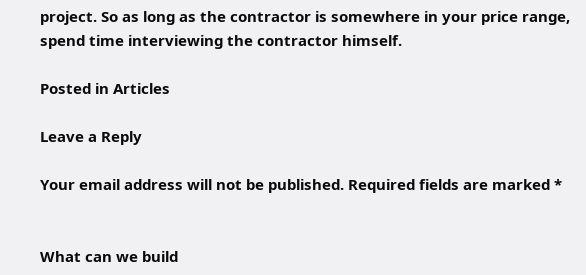project. So as long as the contractor is somewhere in your price range, spend time interviewing the contractor himself.

Posted in Articles

Leave a Reply

Your email address will not be published. Required fields are marked *


What can we build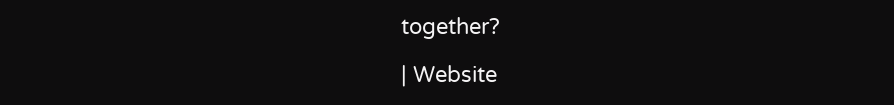together?

| Website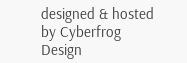designed & hosted by Cyberfrog Design